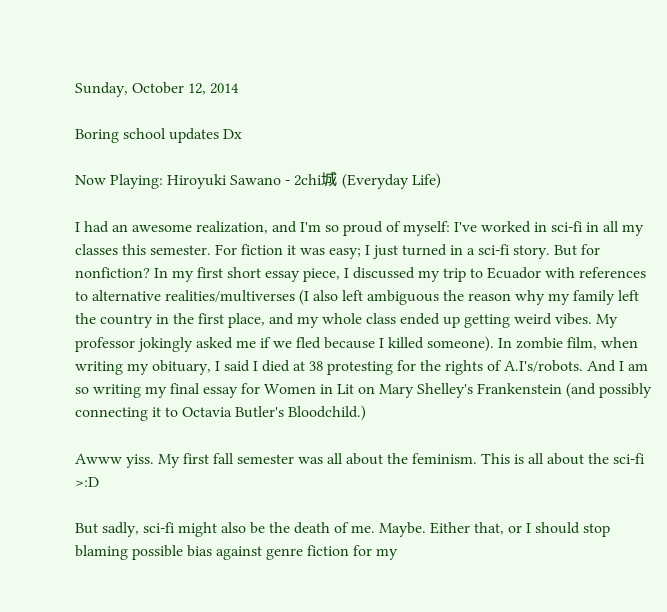Sunday, October 12, 2014

Boring school updates Dx

Now Playing: Hiroyuki Sawano - 2chi城 (Everyday Life)

I had an awesome realization, and I'm so proud of myself: I've worked in sci-fi in all my classes this semester. For fiction it was easy; I just turned in a sci-fi story. But for nonfiction? In my first short essay piece, I discussed my trip to Ecuador with references to alternative realities/multiverses (I also left ambiguous the reason why my family left the country in the first place, and my whole class ended up getting weird vibes. My professor jokingly asked me if we fled because I killed someone). In zombie film, when writing my obituary, I said I died at 38 protesting for the rights of A.I's/robots. And I am so writing my final essay for Women in Lit on Mary Shelley's Frankenstein (and possibly connecting it to Octavia Butler's Bloodchild.)

Awww yiss. My first fall semester was all about the feminism. This is all about the sci-fi >:D

But sadly, sci-fi might also be the death of me. Maybe. Either that, or I should stop blaming possible bias against genre fiction for my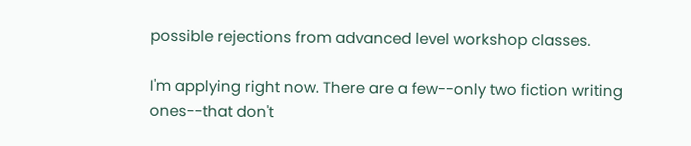possible rejections from advanced level workshop classes.

I'm applying right now. There are a few--only two fiction writing ones--that don't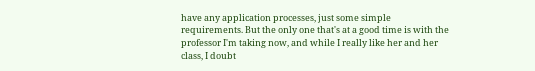have any application processes, just some simple requirements. But the only one that's at a good time is with the professor I'm taking now, and while I really like her and her class, I doubt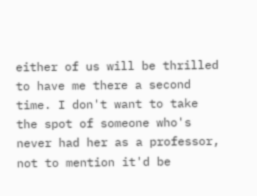either of us will be thrilled to have me there a second time. I don't want to take the spot of someone who's never had her as a professor, not to mention it'd be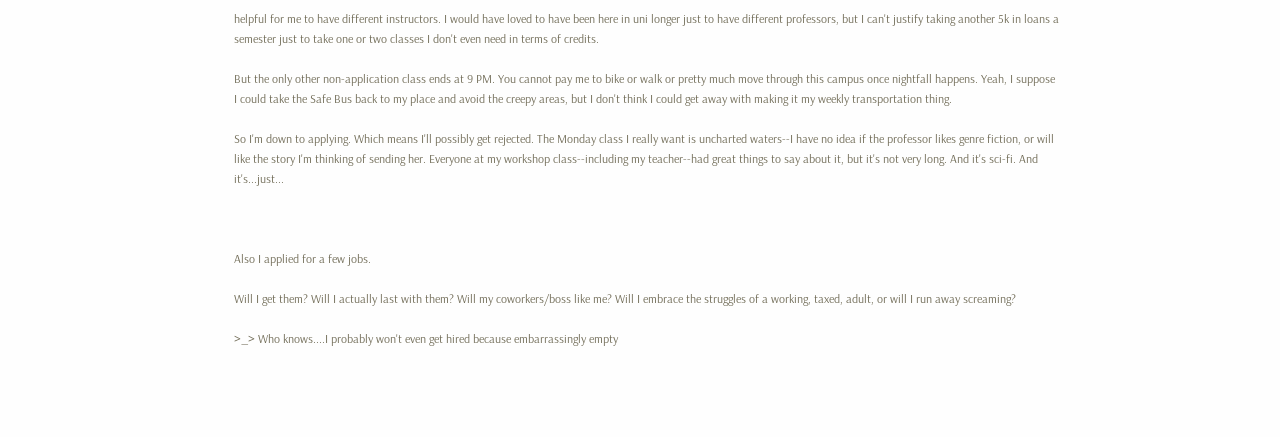helpful for me to have different instructors. I would have loved to have been here in uni longer just to have different professors, but I can't justify taking another 5k in loans a semester just to take one or two classes I don't even need in terms of credits.

But the only other non-application class ends at 9 PM. You cannot pay me to bike or walk or pretty much move through this campus once nightfall happens. Yeah, I suppose I could take the Safe Bus back to my place and avoid the creepy areas, but I don't think I could get away with making it my weekly transportation thing.

So I'm down to applying. Which means I'll possibly get rejected. The Monday class I really want is uncharted waters--I have no idea if the professor likes genre fiction, or will like the story I'm thinking of sending her. Everyone at my workshop class--including my teacher--had great things to say about it, but it's not very long. And it's sci-fi. And it's...just...



Also I applied for a few jobs.

Will I get them? Will I actually last with them? Will my coworkers/boss like me? Will I embrace the struggles of a working, taxed, adult, or will I run away screaming?

>_> Who knows....I probably won't even get hired because embarrassingly empty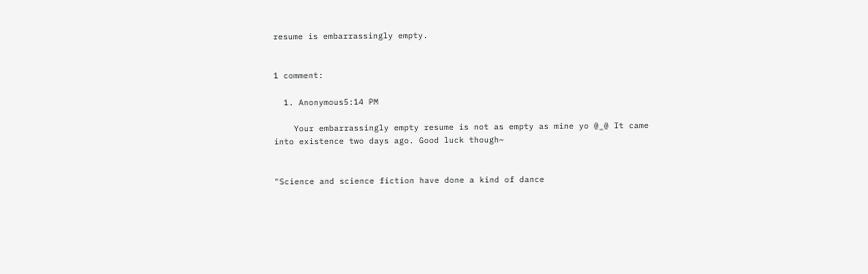resume is embarrassingly empty.


1 comment:

  1. Anonymous5:14 PM

    Your embarrassingly empty resume is not as empty as mine yo @_@ It came into existence two days ago. Good luck though~


"Science and science fiction have done a kind of dance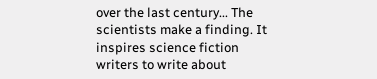over the last century... The scientists make a finding. It inspires science fiction writers to write about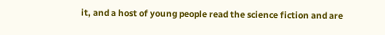it, and a host of young people read the science fiction and are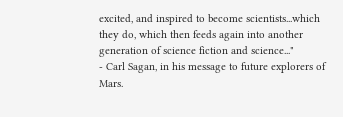excited, and inspired to become scientists...which they do, which then feeds again into another generation of science fiction and science..."
- Carl Sagan, in his message to future explorers of Mars.